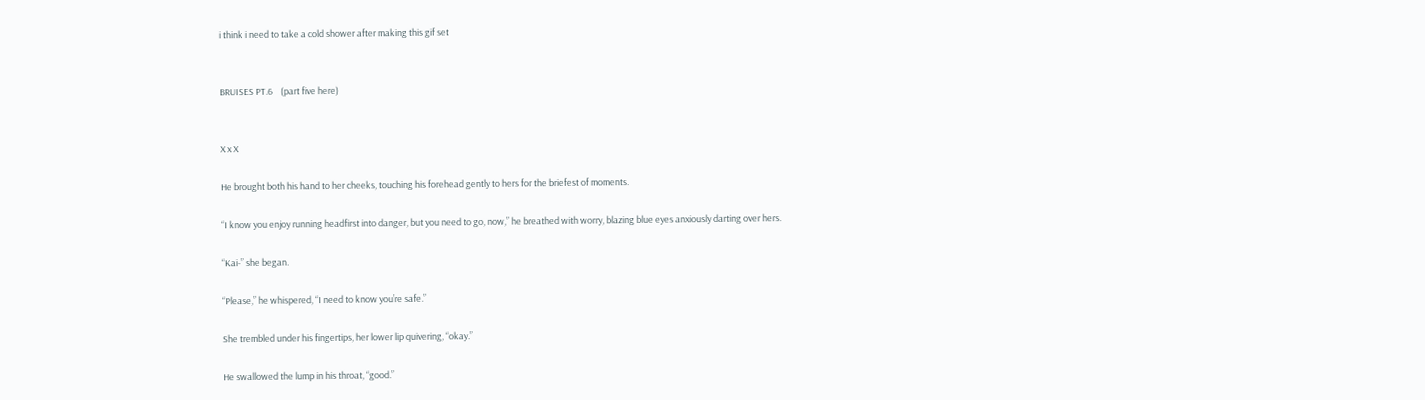i think i need to take a cold shower after making this gif set


BRUISES PT.6    (part five here)


X x X

He brought both his hand to her cheeks, touching his forehead gently to hers for the briefest of moments.

“I know you enjoy running headfirst into danger, but you need to go, now,” he breathed with worry, blazing blue eyes anxiously darting over hers.

“Kai-” she began.

“Please,” he whispered, “I need to know you’re safe.”

She trembled under his fingertips, her lower lip quivering, “okay.”

He swallowed the lump in his throat, “good.”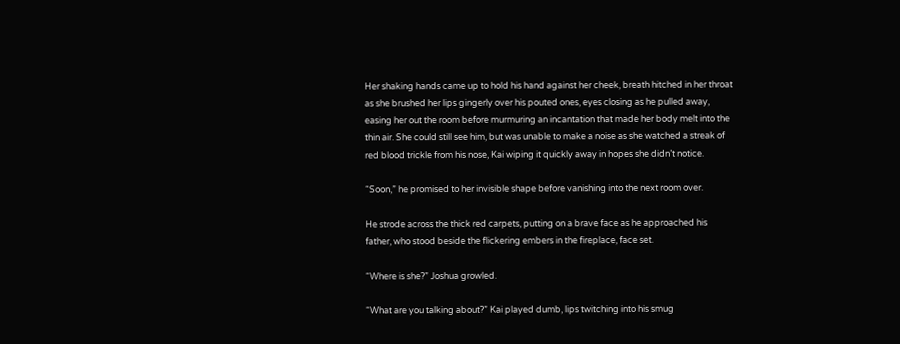Her shaking hands came up to hold his hand against her cheek, breath hitched in her throat as she brushed her lips gingerly over his pouted ones, eyes closing as he pulled away, easing her out the room before murmuring an incantation that made her body melt into the thin air. She could still see him, but was unable to make a noise as she watched a streak of red blood trickle from his nose, Kai wiping it quickly away in hopes she didn’t notice.

“Soon,” he promised to her invisible shape before vanishing into the next room over.

He strode across the thick red carpets, putting on a brave face as he approached his father, who stood beside the flickering embers in the fireplace, face set.

“Where is she?” Joshua growled.

“What are you talking about?” Kai played dumb, lips twitching into his smug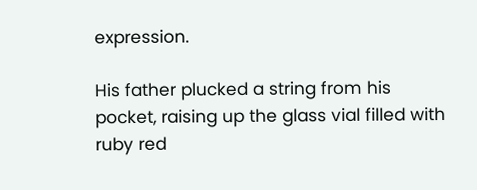expression.

His father plucked a string from his pocket, raising up the glass vial filled with ruby red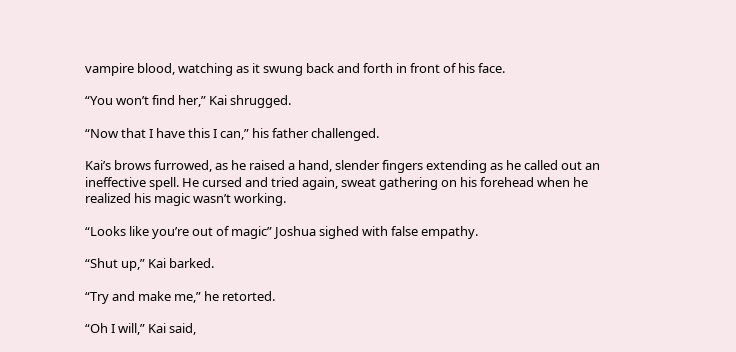vampire blood, watching as it swung back and forth in front of his face.

“You won’t find her,” Kai shrugged.

“Now that I have this I can,” his father challenged.

Kai’s brows furrowed, as he raised a hand, slender fingers extending as he called out an ineffective spell. He cursed and tried again, sweat gathering on his forehead when he realized his magic wasn’t working.

“Looks like you’re out of magic” Joshua sighed with false empathy.

“Shut up,” Kai barked.

“Try and make me,” he retorted.

“Oh I will,” Kai said,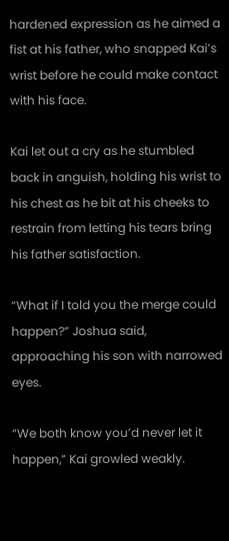hardened expression as he aimed a fist at his father, who snapped Kai’s wrist before he could make contact with his face.

Kai let out a cry as he stumbled back in anguish, holding his wrist to his chest as he bit at his cheeks to restrain from letting his tears bring his father satisfaction.

“What if I told you the merge could happen?” Joshua said, approaching his son with narrowed eyes.

“We both know you’d never let it happen,” Kai growled weakly.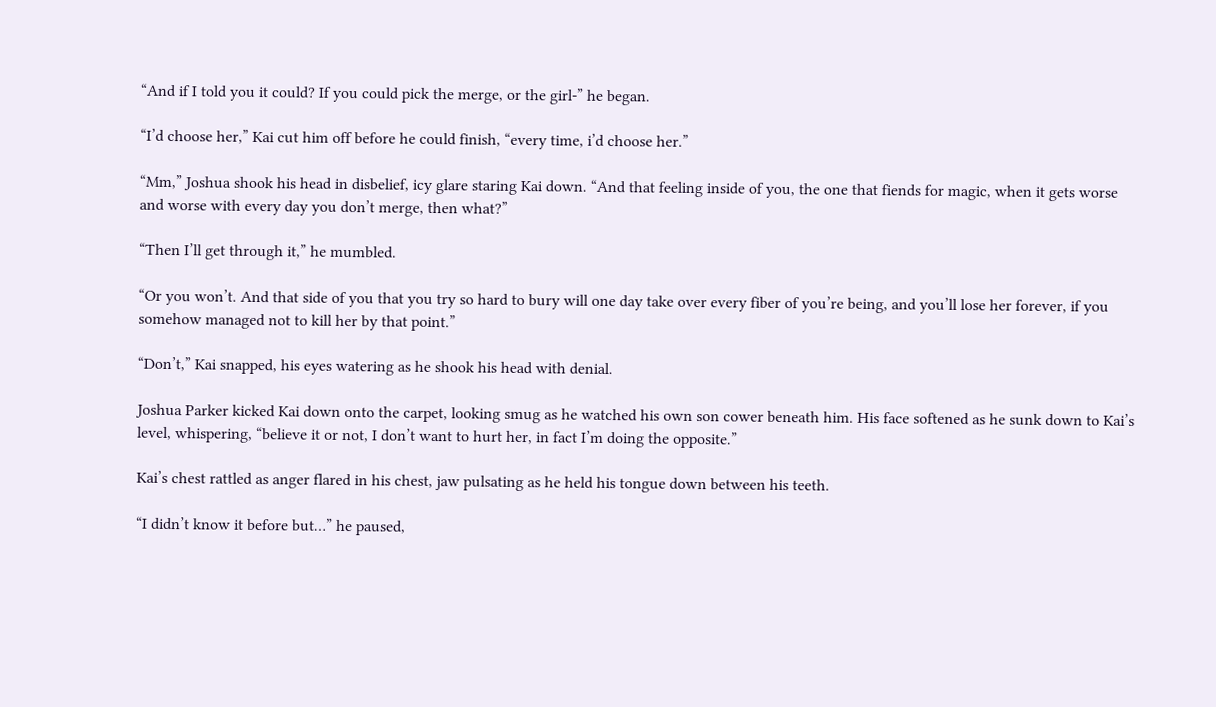“And if I told you it could? If you could pick the merge, or the girl-” he began.

“I’d choose her,” Kai cut him off before he could finish, “every time, i’d choose her.”

“Mm,” Joshua shook his head in disbelief, icy glare staring Kai down. “And that feeling inside of you, the one that fiends for magic, when it gets worse and worse with every day you don’t merge, then what?”

“Then I’ll get through it,” he mumbled.

“Or you won’t. And that side of you that you try so hard to bury will one day take over every fiber of you’re being, and you’ll lose her forever, if you somehow managed not to kill her by that point.”

“Don’t,” Kai snapped, his eyes watering as he shook his head with denial.

Joshua Parker kicked Kai down onto the carpet, looking smug as he watched his own son cower beneath him. His face softened as he sunk down to Kai’s level, whispering, “believe it or not, I don’t want to hurt her, in fact I’m doing the opposite.”

Kai’s chest rattled as anger flared in his chest, jaw pulsating as he held his tongue down between his teeth.

“I didn’t know it before but…” he paused,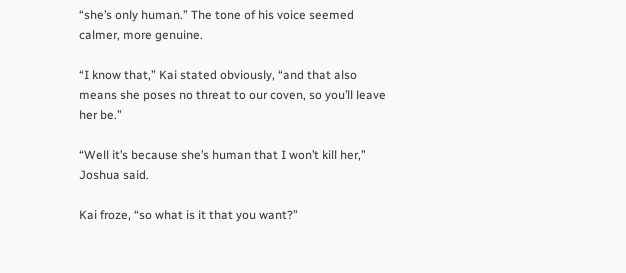“she’s only human.” The tone of his voice seemed calmer, more genuine.

“I know that,” Kai stated obviously, “and that also means she poses no threat to our coven, so you’ll leave her be.”

“Well it’s because she’s human that I won’t kill her,” Joshua said.

Kai froze, “so what is it that you want?”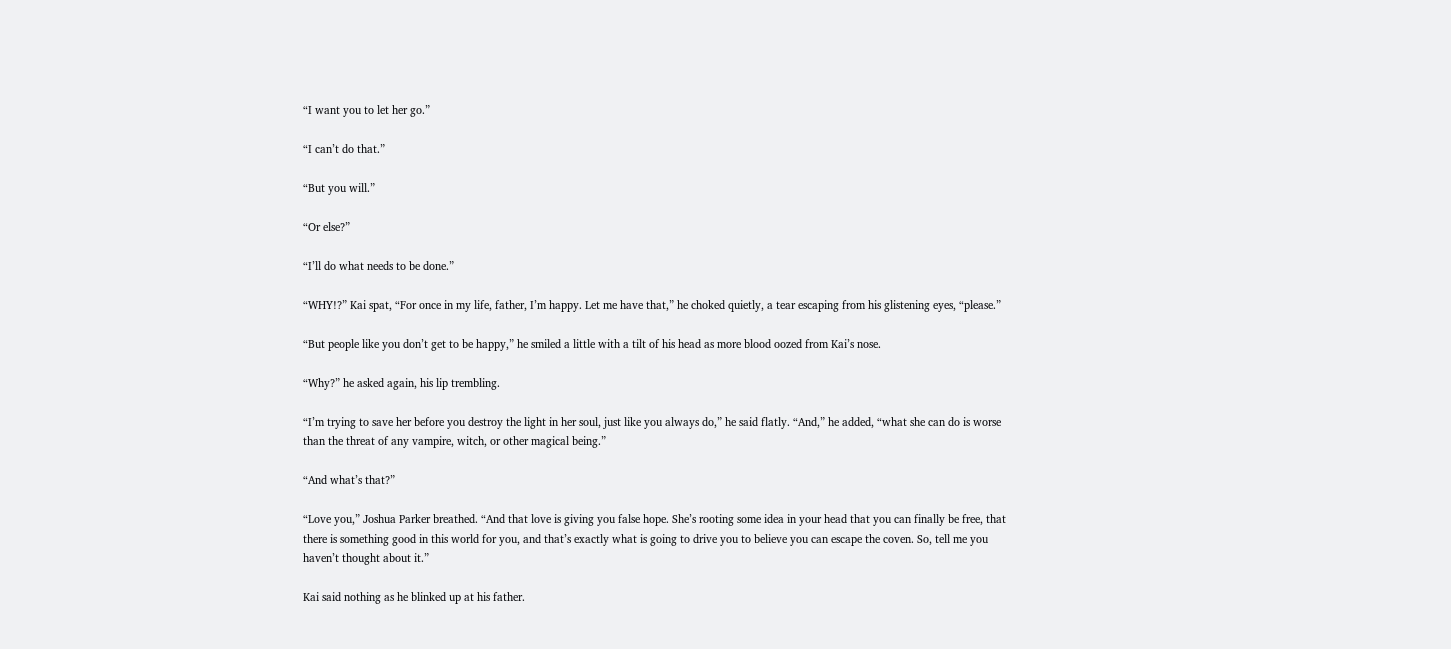“I want you to let her go.”

“I can’t do that.”

“But you will.”

“Or else?”

“I’ll do what needs to be done.”

“WHY!?” Kai spat, “For once in my life, father, I’m happy. Let me have that,” he choked quietly, a tear escaping from his glistening eyes, “please.”

“But people like you don’t get to be happy,” he smiled a little with a tilt of his head as more blood oozed from Kai’s nose.

“Why?” he asked again, his lip trembling.

“I’m trying to save her before you destroy the light in her soul, just like you always do,” he said flatly. “And,” he added, “what she can do is worse than the threat of any vampire, witch, or other magical being.”

“And what’s that?”

“Love you,” Joshua Parker breathed. “And that love is giving you false hope. She’s rooting some idea in your head that you can finally be free, that there is something good in this world for you, and that’s exactly what is going to drive you to believe you can escape the coven. So, tell me you haven’t thought about it.”

Kai said nothing as he blinked up at his father.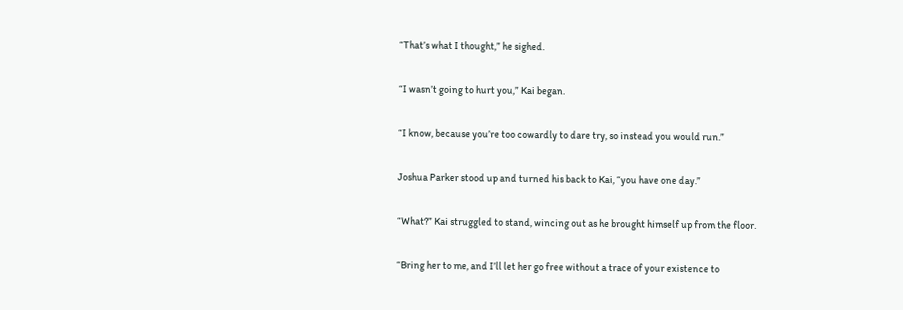“That’s what I thought,” he sighed.

“I wasn’t going to hurt you,” Kai began.

“I know, because you’re too cowardly to dare try, so instead you would run.”

Joshua Parker stood up and turned his back to Kai, “you have one day.”

“What?” Kai struggled to stand, wincing out as he brought himself up from the floor.

“Bring her to me, and I’ll let her go free without a trace of your existence to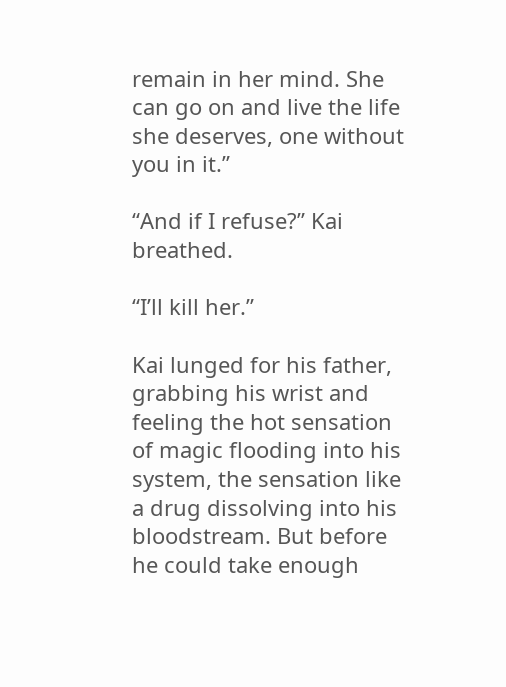remain in her mind. She can go on and live the life she deserves, one without you in it.”

“And if I refuse?” Kai breathed.

“I’ll kill her.”

Kai lunged for his father, grabbing his wrist and feeling the hot sensation of magic flooding into his system, the sensation like a drug dissolving into his bloodstream. But before he could take enough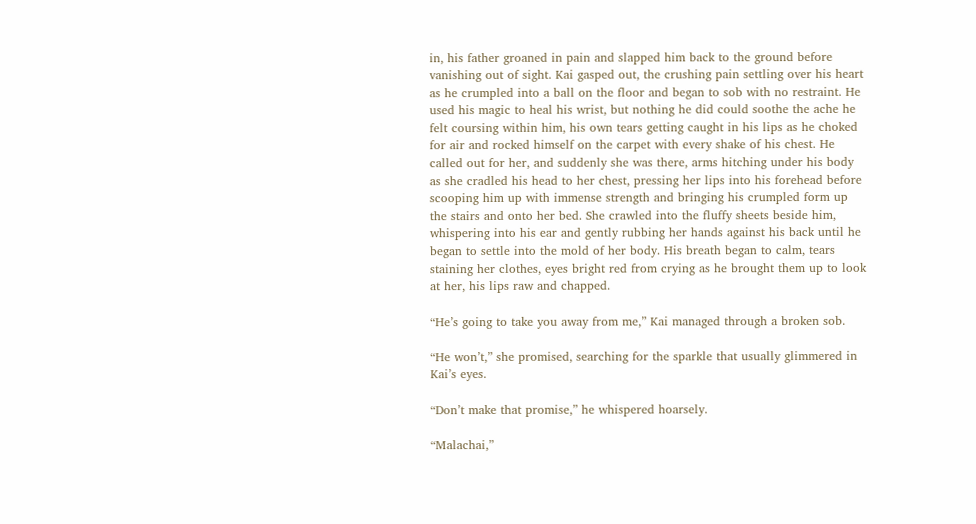in, his father groaned in pain and slapped him back to the ground before vanishing out of sight. Kai gasped out, the crushing pain settling over his heart as he crumpled into a ball on the floor and began to sob with no restraint. He used his magic to heal his wrist, but nothing he did could soothe the ache he felt coursing within him, his own tears getting caught in his lips as he choked for air and rocked himself on the carpet with every shake of his chest. He called out for her, and suddenly she was there, arms hitching under his body as she cradled his head to her chest, pressing her lips into his forehead before scooping him up with immense strength and bringing his crumpled form up the stairs and onto her bed. She crawled into the fluffy sheets beside him, whispering into his ear and gently rubbing her hands against his back until he began to settle into the mold of her body. His breath began to calm, tears staining her clothes, eyes bright red from crying as he brought them up to look at her, his lips raw and chapped.

“He’s going to take you away from me,” Kai managed through a broken sob.

“He won’t,” she promised, searching for the sparkle that usually glimmered in Kai’s eyes.

“Don’t make that promise,” he whispered hoarsely.

“Malachai,”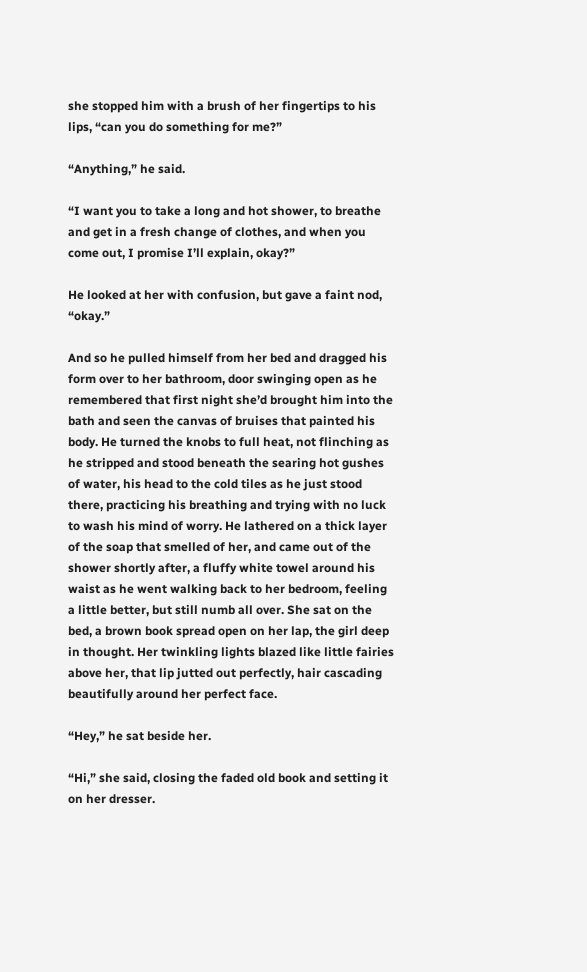she stopped him with a brush of her fingertips to his lips, “can you do something for me?”

“Anything,” he said.

“I want you to take a long and hot shower, to breathe and get in a fresh change of clothes, and when you come out, I promise I’ll explain, okay?”

He looked at her with confusion, but gave a faint nod, “okay.”

And so he pulled himself from her bed and dragged his form over to her bathroom, door swinging open as he remembered that first night she’d brought him into the bath and seen the canvas of bruises that painted his body. He turned the knobs to full heat, not flinching as he stripped and stood beneath the searing hot gushes of water, his head to the cold tiles as he just stood there, practicing his breathing and trying with no luck to wash his mind of worry. He lathered on a thick layer of the soap that smelled of her, and came out of the shower shortly after, a fluffy white towel around his waist as he went walking back to her bedroom, feeling a little better, but still numb all over. She sat on the bed, a brown book spread open on her lap, the girl deep in thought. Her twinkling lights blazed like little fairies above her, that lip jutted out perfectly, hair cascading beautifully around her perfect face.

“Hey,” he sat beside her.

“Hi,” she said, closing the faded old book and setting it on her dresser.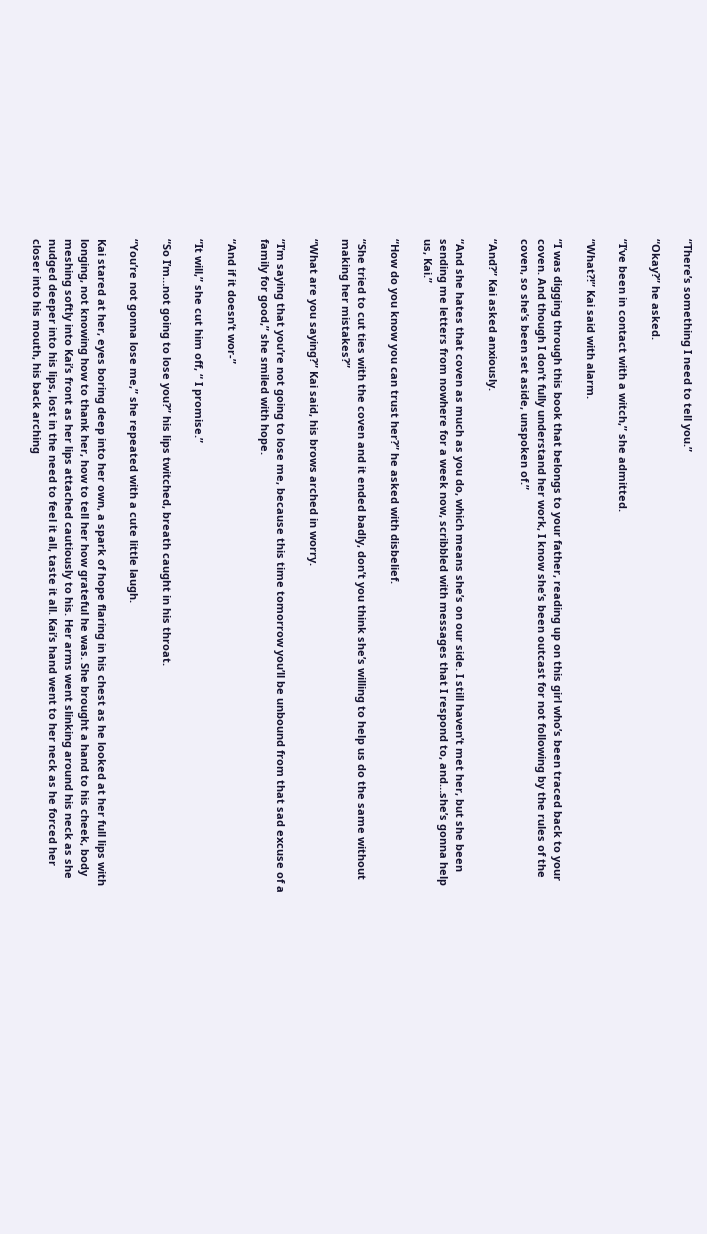“There’s something I need to tell you.”

“Okay?” he asked.

“I’ve been in contact with a witch,” she admitted.

“What?!” Kai said with alarm.

“I was digging through this book that belongs to your father, reading up on this girl who’s been traced back to your coven. And though I don’t fully understand her work, I know she’s been outcast for not following by the rules of the coven, so she’s been set aside, unspoken of.”

“And?” Kai asked anxiously.

“And she hates that coven as much as you do, which means she’s on our side. I still haven’t met her, but she been sending me letters from nowhere for a week now, scribbled with messages that I respond to, and…she’s gonna help us, Kai.”

“How do you know you can trust her?” he asked with disbelief.

“She tried to cut ties with the coven and it ended badly, don’t you think she’s willing to help us do the same without making her mistakes?”

“What are you saying?” Kai said, his brows arched in worry.

“I’m saying that you’re not going to lose me, because this time tomorrow you’ll be unbound from that sad excuse of a family for good,” she smiled with hope.

“And if it doesn’t wor-”

“It will,” she cut him off, “ I promise.”

“So I’m…not going to lose you?” his lips twitched, breath caught in his throat.

“You’re not gonna lose me,” she repeated with a cute little laugh.

Kai stared at her, eyes boring deep into her own, a spark of hope flaring in his chest as he looked at her full lips with longing, not knowing how to thank her, how to tell her how grateful he was. She brought a hand to his cheek, body meshing softly into Kai’s front as her lips attached cautiously to his. Her arms went slinking around his neck as she nudged deeper into his lips, lost in the need to feel it all, taste it all. Kai’s hand went to her neck as he forced her closer into his mouth, his back arching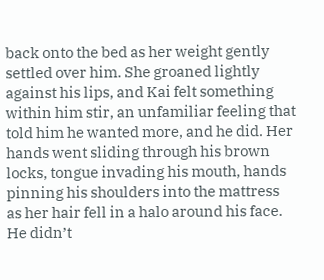back onto the bed as her weight gently settled over him. She groaned lightly against his lips, and Kai felt something within him stir, an unfamiliar feeling that told him he wanted more, and he did. Her hands went sliding through his brown locks, tongue invading his mouth, hands pinning his shoulders into the mattress as her hair fell in a halo around his face. He didn’t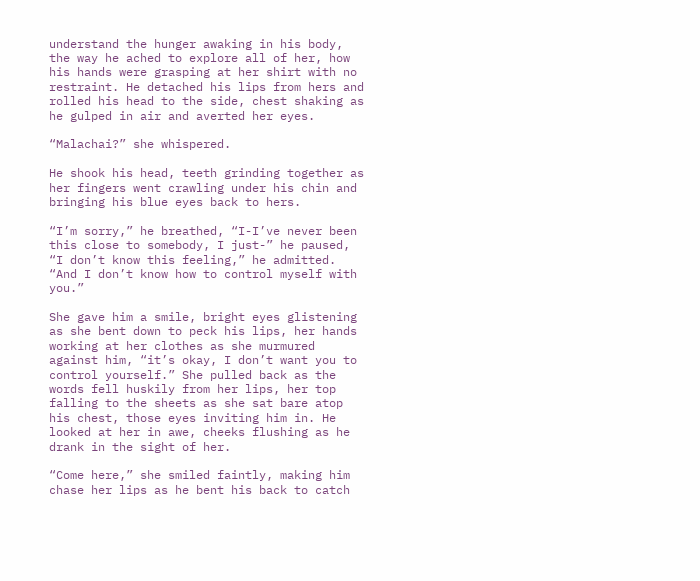understand the hunger awaking in his body, the way he ached to explore all of her, how his hands were grasping at her shirt with no restraint. He detached his lips from hers and rolled his head to the side, chest shaking as he gulped in air and averted her eyes.

“Malachai?” she whispered.

He shook his head, teeth grinding together as her fingers went crawling under his chin and bringing his blue eyes back to hers.

“I’m sorry,” he breathed, “I-I’ve never been this close to somebody, I just-” he paused, “I don’t know this feeling,” he admitted. “And I don’t know how to control myself with you.”

She gave him a smile, bright eyes glistening as she bent down to peck his lips, her hands working at her clothes as she murmured against him, “it’s okay, I don’t want you to control yourself.” She pulled back as the words fell huskily from her lips, her top falling to the sheets as she sat bare atop his chest, those eyes inviting him in. He looked at her in awe, cheeks flushing as he drank in the sight of her.

“Come here,” she smiled faintly, making him chase her lips as he bent his back to catch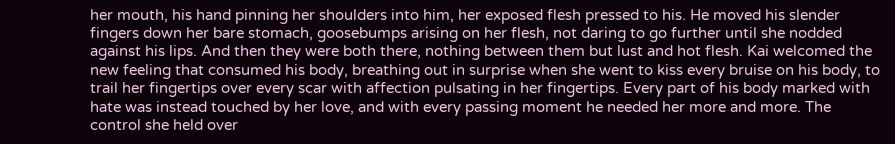her mouth, his hand pinning her shoulders into him, her exposed flesh pressed to his. He moved his slender fingers down her bare stomach, goosebumps arising on her flesh, not daring to go further until she nodded against his lips. And then they were both there, nothing between them but lust and hot flesh. Kai welcomed the new feeling that consumed his body, breathing out in surprise when she went to kiss every bruise on his body, to trail her fingertips over every scar with affection pulsating in her fingertips. Every part of his body marked with hate was instead touched by her love, and with every passing moment he needed her more and more. The control she held over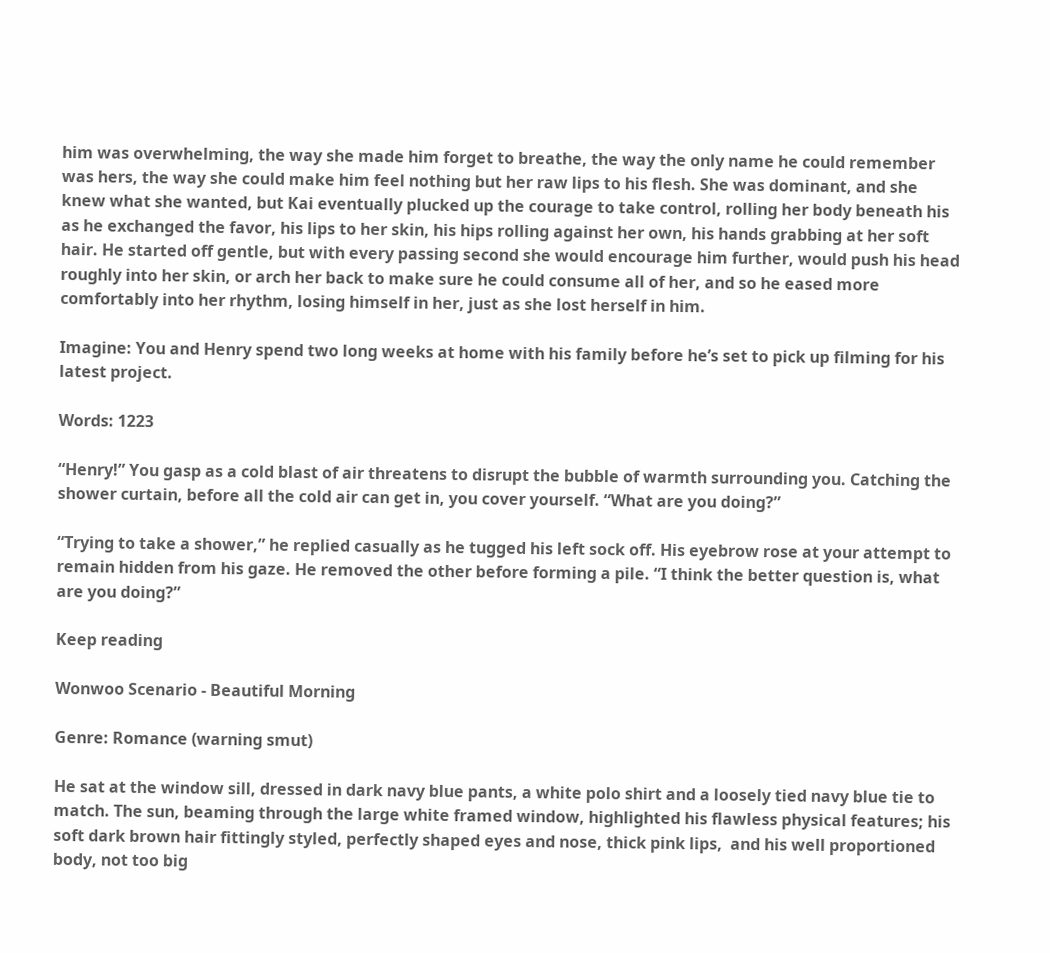him was overwhelming, the way she made him forget to breathe, the way the only name he could remember was hers, the way she could make him feel nothing but her raw lips to his flesh. She was dominant, and she knew what she wanted, but Kai eventually plucked up the courage to take control, rolling her body beneath his as he exchanged the favor, his lips to her skin, his hips rolling against her own, his hands grabbing at her soft hair. He started off gentle, but with every passing second she would encourage him further, would push his head roughly into her skin, or arch her back to make sure he could consume all of her, and so he eased more comfortably into her rhythm, losing himself in her, just as she lost herself in him.

Imagine: You and Henry spend two long weeks at home with his family before he’s set to pick up filming for his latest project.

Words: 1223

“Henry!” You gasp as a cold blast of air threatens to disrupt the bubble of warmth surrounding you. Catching the shower curtain, before all the cold air can get in, you cover yourself. “What are you doing?”

“Trying to take a shower,” he replied casually as he tugged his left sock off. His eyebrow rose at your attempt to remain hidden from his gaze. He removed the other before forming a pile. “I think the better question is, what are you doing?”

Keep reading

Wonwoo Scenario - Beautiful Morning

Genre: Romance (warning smut)

He sat at the window sill, dressed in dark navy blue pants, a white polo shirt and a loosely tied navy blue tie to match. The sun, beaming through the large white framed window, highlighted his flawless physical features; his soft dark brown hair fittingly styled, perfectly shaped eyes and nose, thick pink lips,  and his well proportioned body, not too big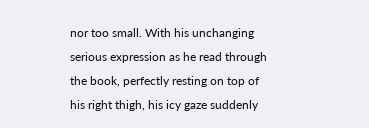nor too small. With his unchanging serious expression as he read through the book, perfectly resting on top of his right thigh, his icy gaze suddenly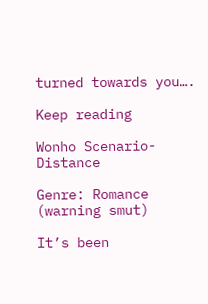turned towards you….

Keep reading

Wonho Scenario- Distance

Genre: Romance (warning smut)

It’s been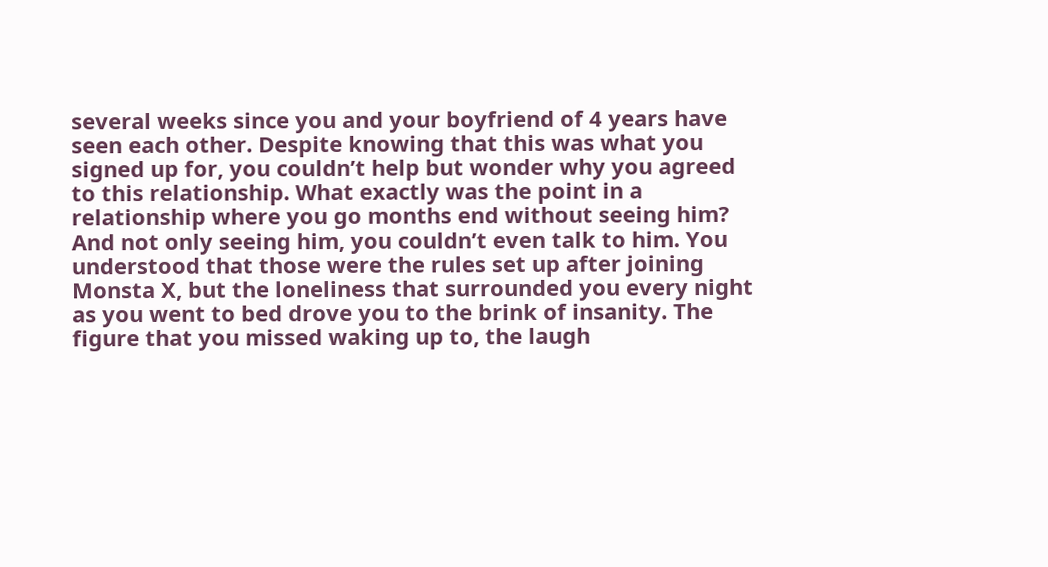several weeks since you and your boyfriend of 4 years have seen each other. Despite knowing that this was what you signed up for, you couldn’t help but wonder why you agreed to this relationship. What exactly was the point in a relationship where you go months end without seeing him? And not only seeing him, you couldn’t even talk to him. You understood that those were the rules set up after joining Monsta X, but the loneliness that surrounded you every night as you went to bed drove you to the brink of insanity. The figure that you missed waking up to, the laugh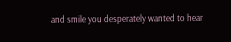and smile you desperately wanted to hear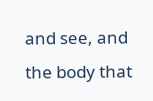and see, and the body that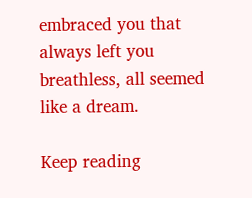embraced you that always left you breathless, all seemed like a dream.

Keep reading